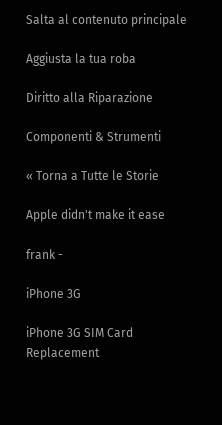Salta al contenuto principale

Aggiusta la tua roba

Diritto alla Riparazione

Componenti & Strumenti

« Torna a Tutte le Storie

Apple didn't make it ease

frank -

iPhone 3G

iPhone 3G SIM Card Replacement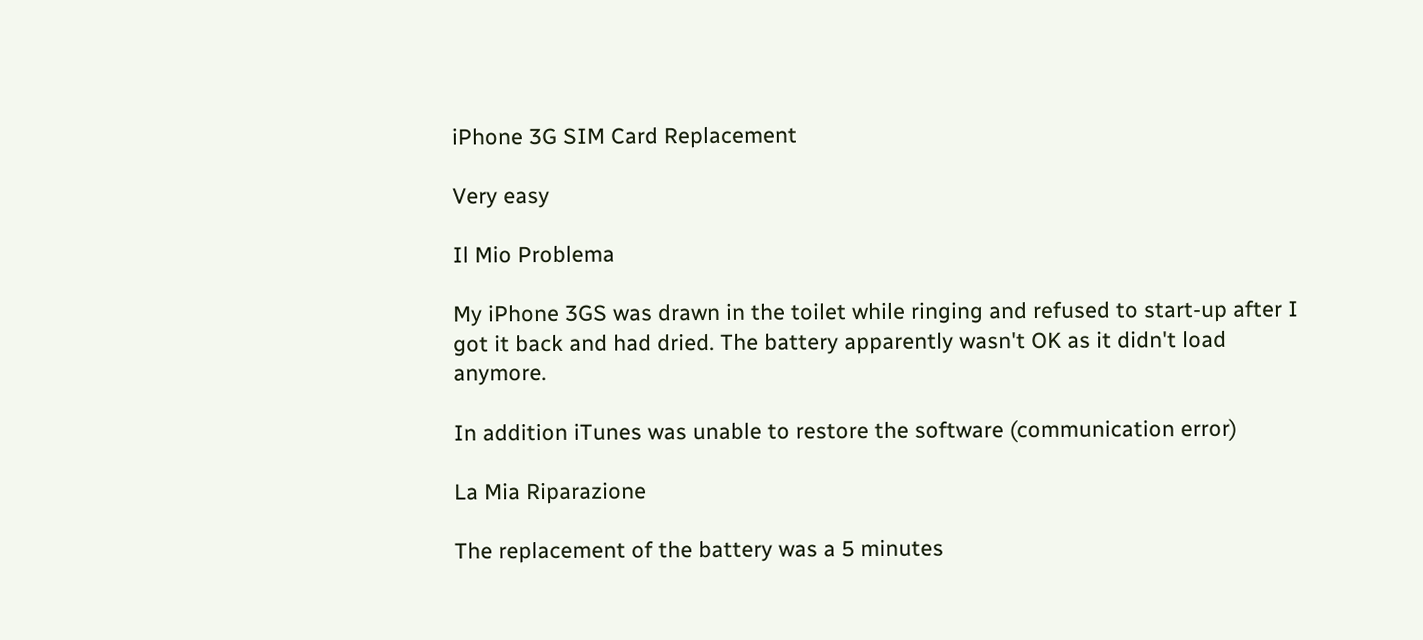iPhone 3G SIM Card Replacement

Very easy

Il Mio Problema

My iPhone 3GS was drawn in the toilet while ringing and refused to start-up after I got it back and had dried. The battery apparently wasn't OK as it didn't load anymore.

In addition iTunes was unable to restore the software (communication error)

La Mia Riparazione

The replacement of the battery was a 5 minutes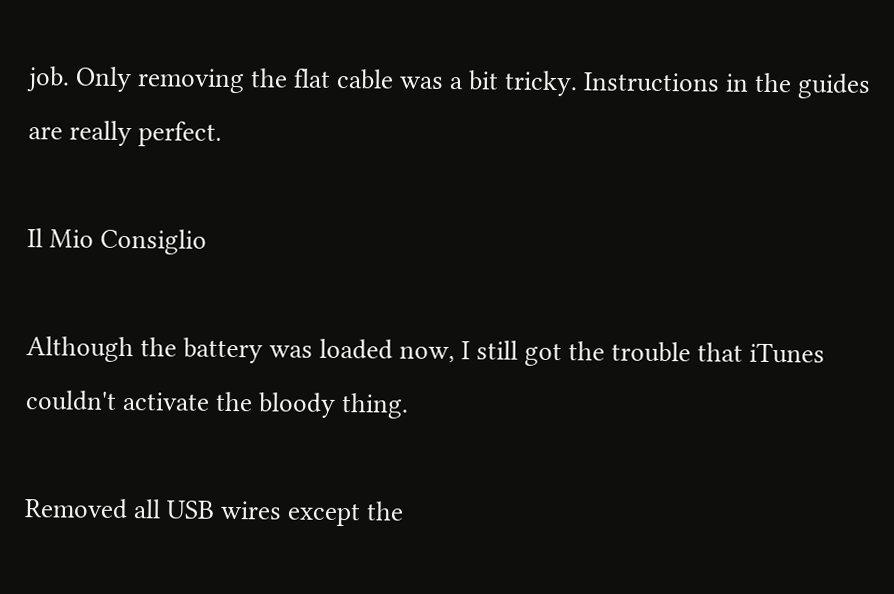job. Only removing the flat cable was a bit tricky. Instructions in the guides are really perfect.

Il Mio Consiglio

Although the battery was loaded now, I still got the trouble that iTunes couldn't activate the bloody thing.

Removed all USB wires except the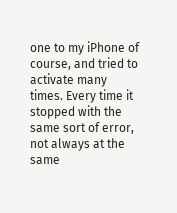one to my iPhone of course, and tried to activate many times. Every time it stopped with the same sort of error, not always at the same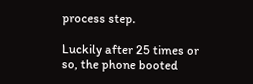process step.

Luckily after 25 times or so, the phone booted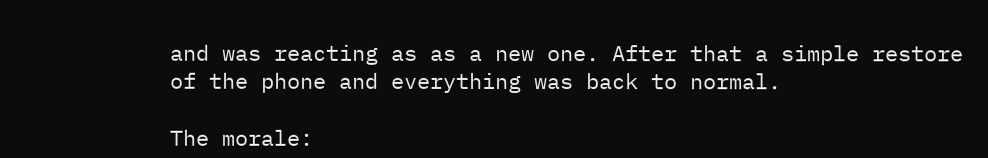and was reacting as as a new one. After that a simple restore of the phone and everything was back to normal.

The morale: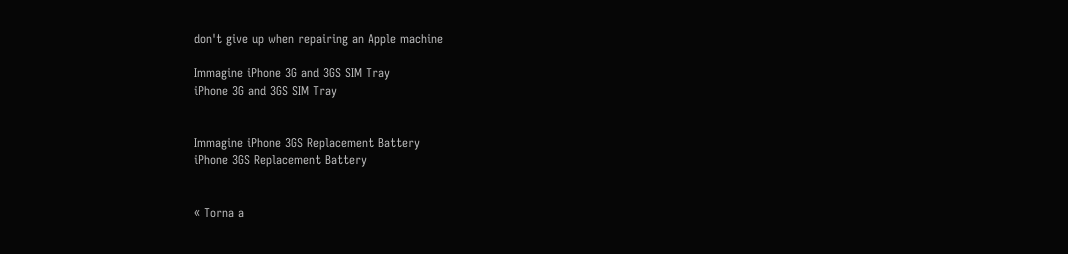don't give up when repairing an Apple machine

Immagine iPhone 3G and 3GS SIM Tray
iPhone 3G and 3GS SIM Tray


Immagine iPhone 3GS Replacement Battery
iPhone 3GS Replacement Battery


« Torna a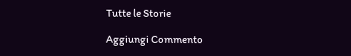Tutte le Storie

Aggiungi Commento